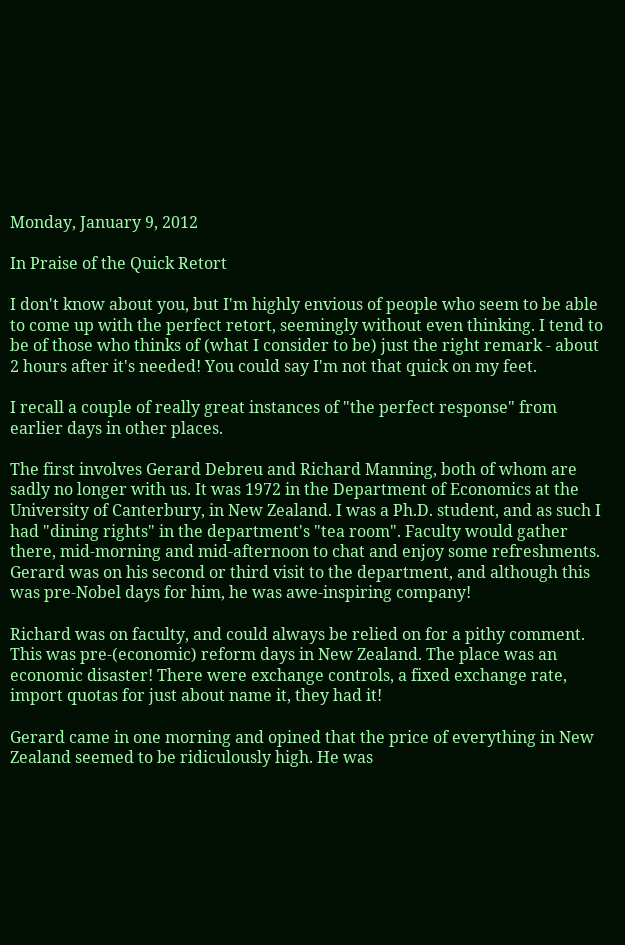Monday, January 9, 2012

In Praise of the Quick Retort

I don't know about you, but I'm highly envious of people who seem to be able to come up with the perfect retort, seemingly without even thinking. I tend to be of those who thinks of (what I consider to be) just the right remark - about 2 hours after it's needed! You could say I'm not that quick on my feet.

I recall a couple of really great instances of "the perfect response" from earlier days in other places.

The first involves Gerard Debreu and Richard Manning, both of whom are sadly no longer with us. It was 1972 in the Department of Economics at the University of Canterbury, in New Zealand. I was a Ph.D. student, and as such I had "dining rights" in the department's "tea room". Faculty would gather there, mid-morning and mid-afternoon to chat and enjoy some refreshments. Gerard was on his second or third visit to the department, and although this was pre-Nobel days for him, he was awe-inspiring company!

Richard was on faculty, and could always be relied on for a pithy comment. This was pre-(economic) reform days in New Zealand. The place was an economic disaster! There were exchange controls, a fixed exchange rate, import quotas for just about name it, they had it!

Gerard came in one morning and opined that the price of everything in New Zealand seemed to be ridiculously high. He was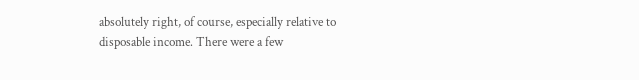absolutely right, of course, especially relative to disposable income. There were a few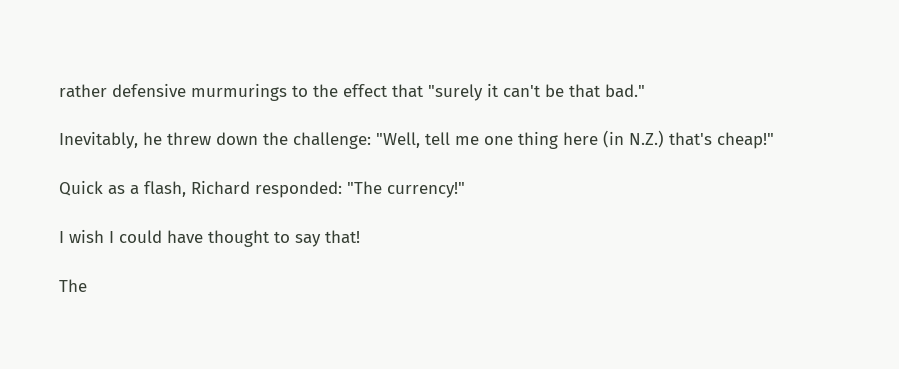rather defensive murmurings to the effect that "surely it can't be that bad."

Inevitably, he threw down the challenge: "Well, tell me one thing here (in N.Z.) that's cheap!"

Quick as a flash, Richard responded: "The currency!"

I wish I could have thought to say that!

The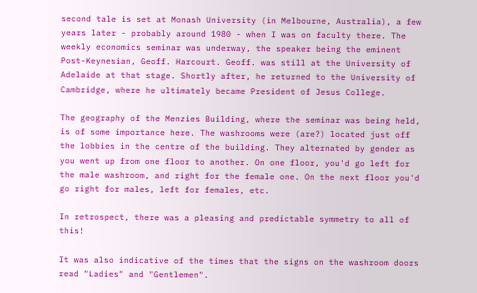second tale is set at Monash University (in Melbourne, Australia), a few years later - probably around 1980 - when I was on faculty there. The weekly economics seminar was underway, the speaker being the eminent Post-Keynesian, Geoff. Harcourt. Geoff. was still at the University of Adelaide at that stage. Shortly after, he returned to the University of Cambridge, where he ultimately became President of Jesus College.

The geography of the Menzies Building, where the seminar was being held, is of some importance here. The washrooms were (are?) located just off the lobbies in the centre of the building. They alternated by gender as you went up from one floor to another. On one floor, you'd go left for the male washroom, and right for the female one. On the next floor you'd go right for males, left for females, etc.

In retrospect, there was a pleasing and predictable symmetry to all of this!

It was also indicative of the times that the signs on the washroom doors read "Ladies" and "Gentlemen".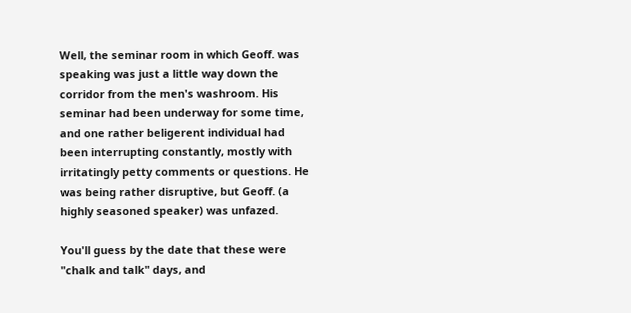Well, the seminar room in which Geoff. was speaking was just a little way down the corridor from the men's washroom. His seminar had been underway for some time, and one rather beligerent individual had been interrupting constantly, mostly with irritatingly petty comments or questions. He was being rather disruptive, but Geoff. (a highly seasoned speaker) was unfazed.

You'll guess by the date that these were "chalk and talk" days, and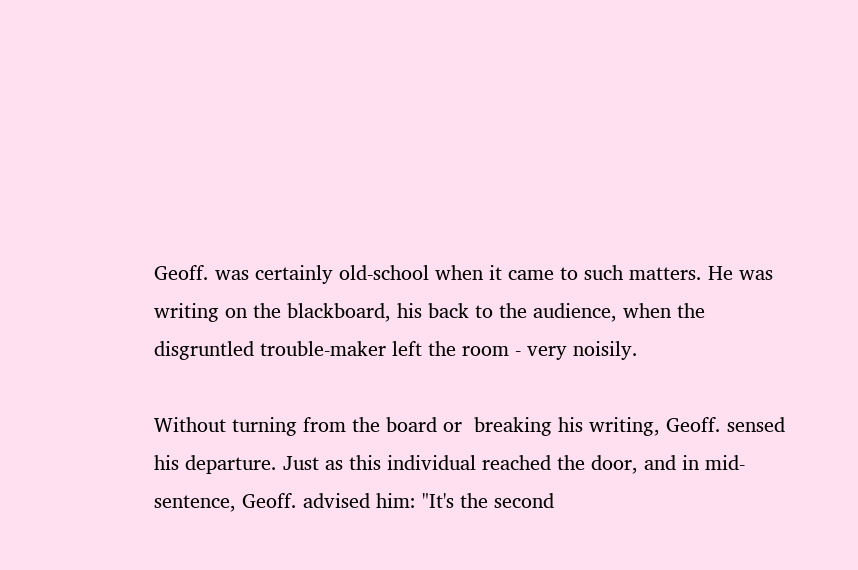Geoff. was certainly old-school when it came to such matters. He was writing on the blackboard, his back to the audience, when the disgruntled trouble-maker left the room - very noisily.

Without turning from the board or  breaking his writing, Geoff. sensed his departure. Just as this individual reached the door, and in mid-sentence, Geoff. advised him: "It's the second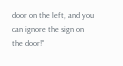door on the left, and you can ignore the sign on the door!"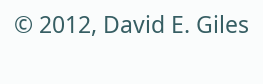© 2012, David E. Giles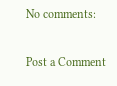No comments:

Post a Comment